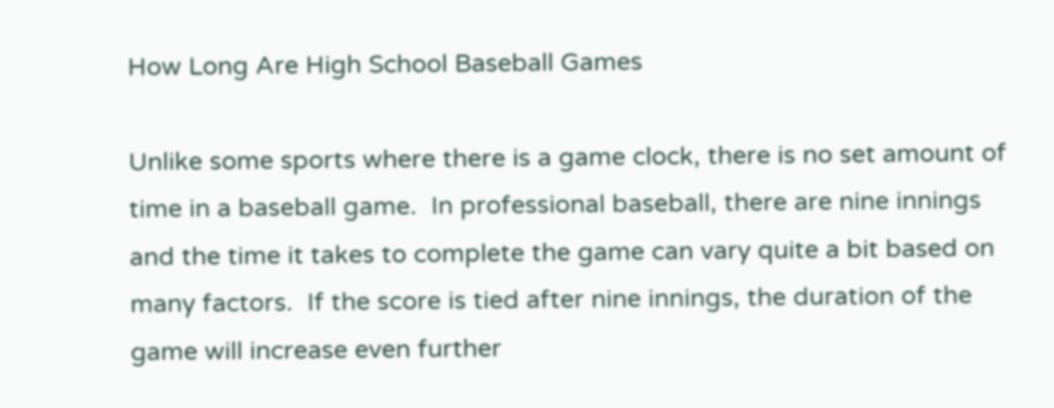How Long Are High School Baseball Games

Unlike some sports where there is a game clock, there is no set amount of time in a baseball game.  In professional baseball, there are nine innings and the time it takes to complete the game can vary quite a bit based on many factors.  If the score is tied after nine innings, the duration of the game will increase even further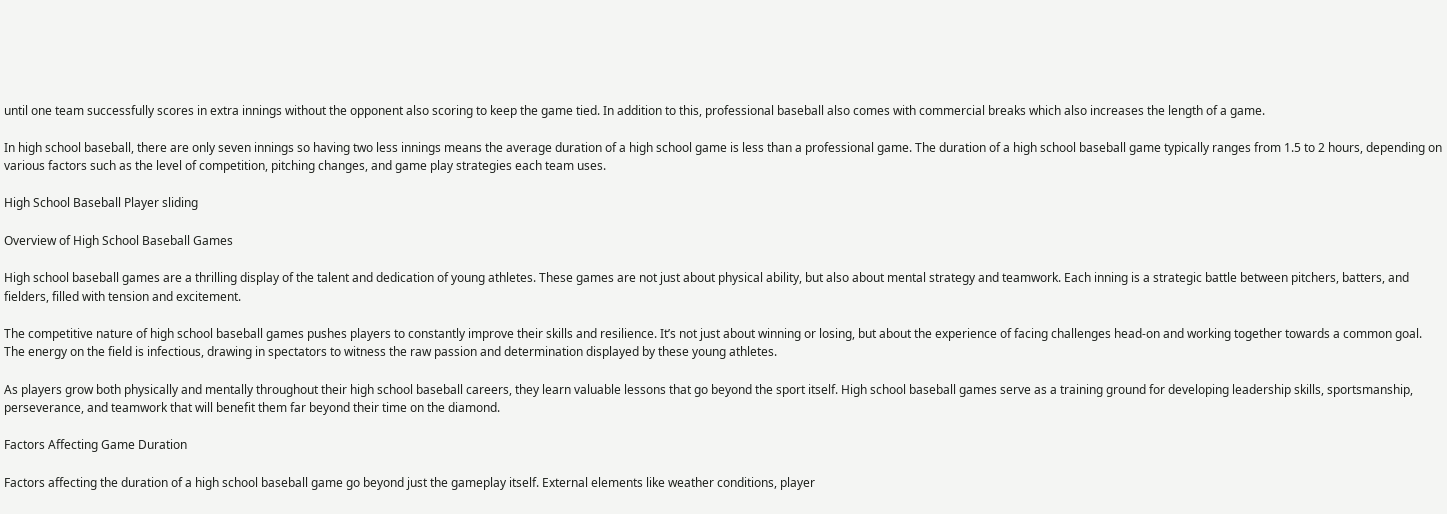until one team successfully scores in extra innings without the opponent also scoring to keep the game tied. In addition to this, professional baseball also comes with commercial breaks which also increases the length of a game.

In high school baseball, there are only seven innings so having two less innings means the average duration of a high school game is less than a professional game. The duration of a high school baseball game typically ranges from 1.5 to 2 hours, depending on various factors such as the level of competition, pitching changes, and game play strategies each team uses.

High School Baseball Player sliding

Overview of High School Baseball Games

High school baseball games are a thrilling display of the talent and dedication of young athletes. These games are not just about physical ability, but also about mental strategy and teamwork. Each inning is a strategic battle between pitchers, batters, and fielders, filled with tension and excitement.

The competitive nature of high school baseball games pushes players to constantly improve their skills and resilience. It’s not just about winning or losing, but about the experience of facing challenges head-on and working together towards a common goal. The energy on the field is infectious, drawing in spectators to witness the raw passion and determination displayed by these young athletes.

As players grow both physically and mentally throughout their high school baseball careers, they learn valuable lessons that go beyond the sport itself. High school baseball games serve as a training ground for developing leadership skills, sportsmanship, perseverance, and teamwork that will benefit them far beyond their time on the diamond.

Factors Affecting Game Duration

Factors affecting the duration of a high school baseball game go beyond just the gameplay itself. External elements like weather conditions, player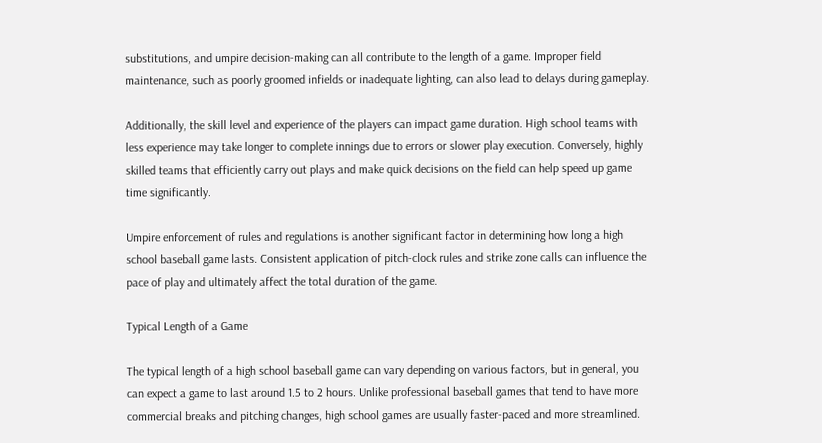substitutions, and umpire decision-making can all contribute to the length of a game. Improper field maintenance, such as poorly groomed infields or inadequate lighting, can also lead to delays during gameplay.

Additionally, the skill level and experience of the players can impact game duration. High school teams with less experience may take longer to complete innings due to errors or slower play execution. Conversely, highly skilled teams that efficiently carry out plays and make quick decisions on the field can help speed up game time significantly.

Umpire enforcement of rules and regulations is another significant factor in determining how long a high school baseball game lasts. Consistent application of pitch-clock rules and strike zone calls can influence the pace of play and ultimately affect the total duration of the game.

Typical Length of a Game

The typical length of a high school baseball game can vary depending on various factors, but in general, you can expect a game to last around 1.5 to 2 hours. Unlike professional baseball games that tend to have more commercial breaks and pitching changes, high school games are usually faster-paced and more streamlined.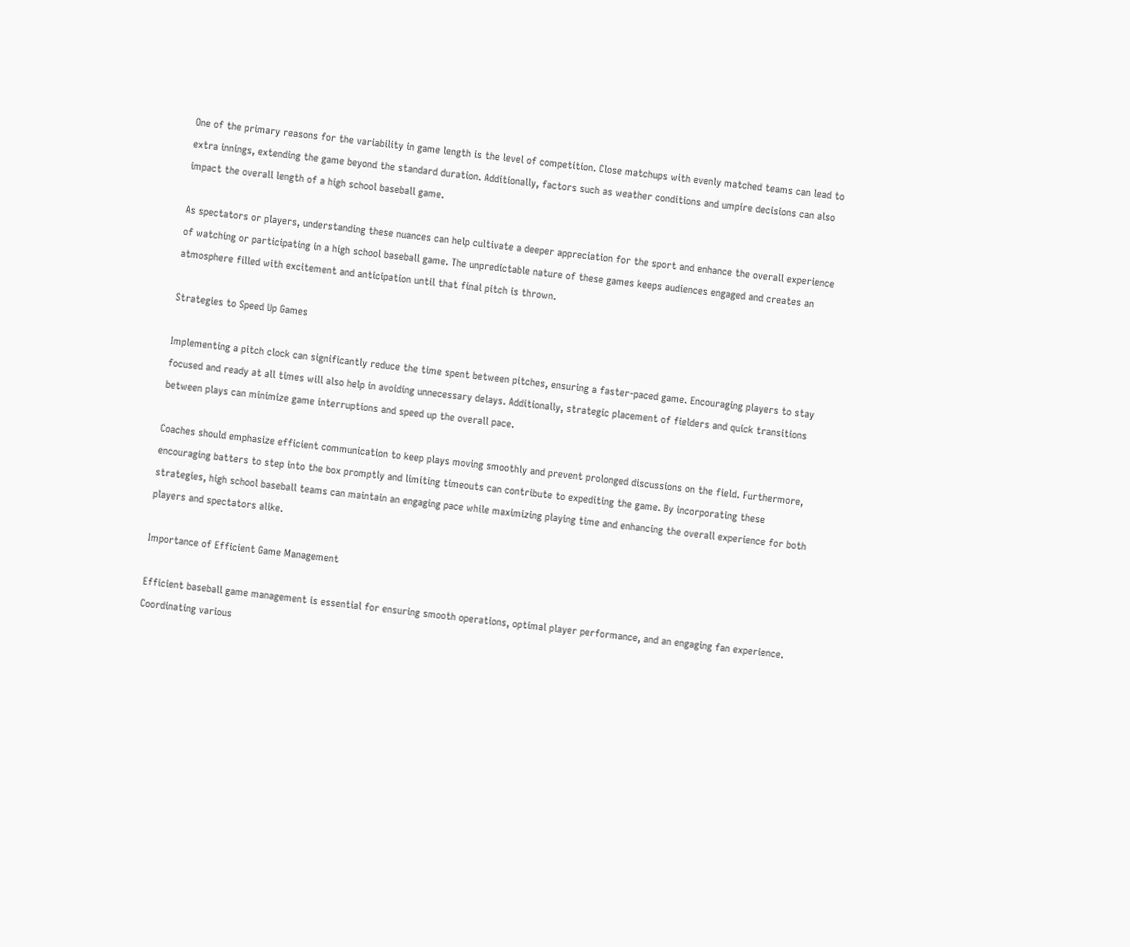One of the primary reasons for the variability in game length is the level of competition. Close matchups with evenly matched teams can lead to extra innings, extending the game beyond the standard duration. Additionally, factors such as weather conditions and umpire decisions can also impact the overall length of a high school baseball game.

As spectators or players, understanding these nuances can help cultivate a deeper appreciation for the sport and enhance the overall experience of watching or participating in a high school baseball game. The unpredictable nature of these games keeps audiences engaged and creates an atmosphere filled with excitement and anticipation until that final pitch is thrown.

Strategies to Speed Up Games

Implementing a pitch clock can significantly reduce the time spent between pitches, ensuring a faster-paced game. Encouraging players to stay focused and ready at all times will also help in avoiding unnecessary delays. Additionally, strategic placement of fielders and quick transitions between plays can minimize game interruptions and speed up the overall pace.

Coaches should emphasize efficient communication to keep plays moving smoothly and prevent prolonged discussions on the field. Furthermore, encouraging batters to step into the box promptly and limiting timeouts can contribute to expediting the game. By incorporating these strategies, high school baseball teams can maintain an engaging pace while maximizing playing time and enhancing the overall experience for both players and spectators alike.

Importance of Efficient Game Management

Efficient baseball game management is essential for ensuring smooth operations, optimal player performance, and an engaging fan experience. Coordinating various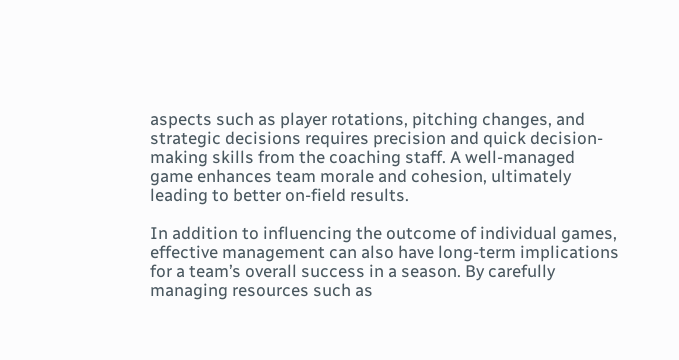aspects such as player rotations, pitching changes, and strategic decisions requires precision and quick decision-making skills from the coaching staff. A well-managed game enhances team morale and cohesion, ultimately leading to better on-field results.

In addition to influencing the outcome of individual games, effective management can also have long-term implications for a team’s overall success in a season. By carefully managing resources such as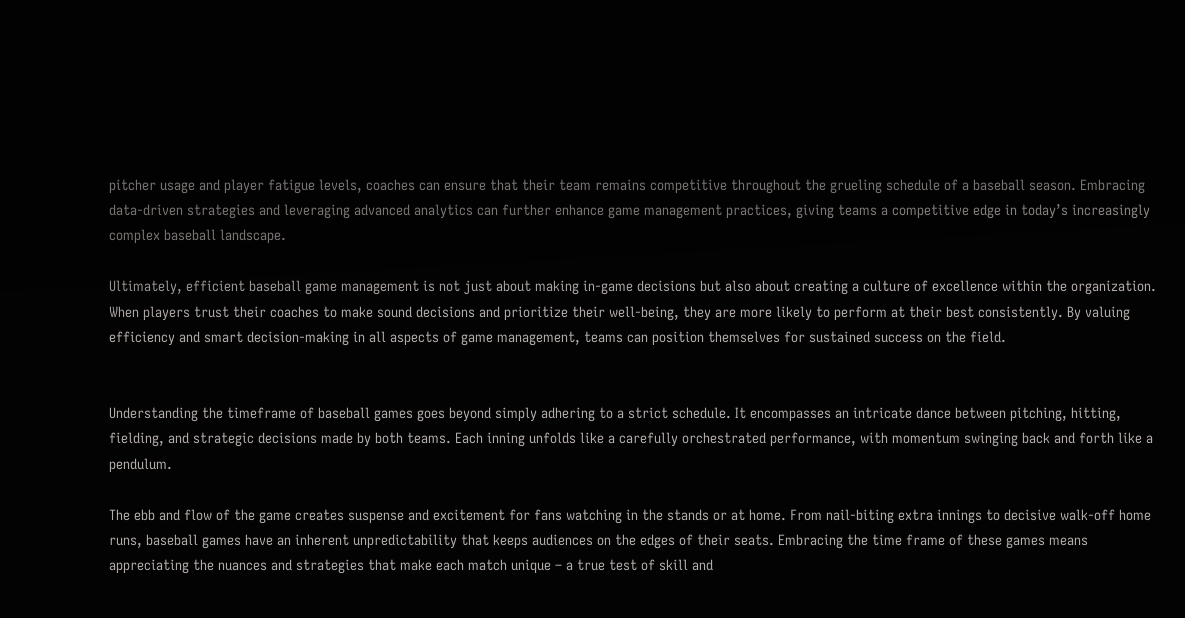pitcher usage and player fatigue levels, coaches can ensure that their team remains competitive throughout the grueling schedule of a baseball season. Embracing data-driven strategies and leveraging advanced analytics can further enhance game management practices, giving teams a competitive edge in today’s increasingly complex baseball landscape.

Ultimately, efficient baseball game management is not just about making in-game decisions but also about creating a culture of excellence within the organization. When players trust their coaches to make sound decisions and prioritize their well-being, they are more likely to perform at their best consistently. By valuing efficiency and smart decision-making in all aspects of game management, teams can position themselves for sustained success on the field.


Understanding the timeframe of baseball games goes beyond simply adhering to a strict schedule. It encompasses an intricate dance between pitching, hitting, fielding, and strategic decisions made by both teams. Each inning unfolds like a carefully orchestrated performance, with momentum swinging back and forth like a pendulum.

The ebb and flow of the game creates suspense and excitement for fans watching in the stands or at home. From nail-biting extra innings to decisive walk-off home runs, baseball games have an inherent unpredictability that keeps audiences on the edges of their seats. Embracing the time frame of these games means appreciating the nuances and strategies that make each match unique – a true test of skill and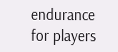endurance for players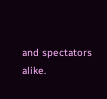and spectators alike.